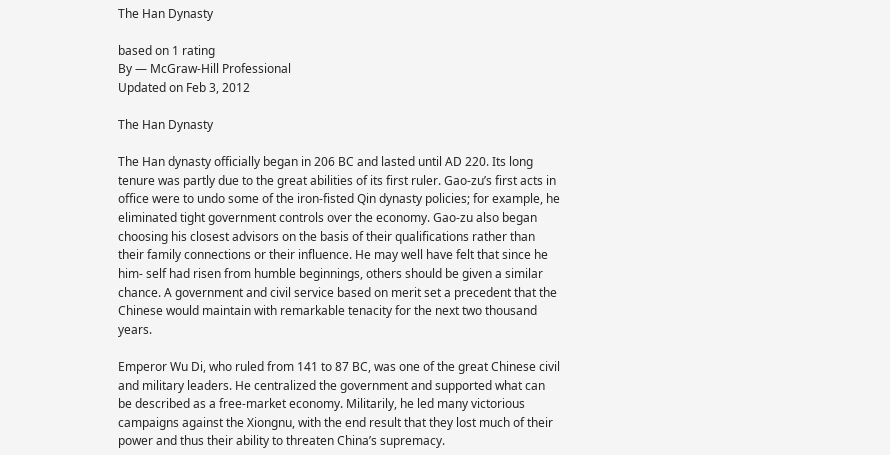The Han Dynasty

based on 1 rating
By — McGraw-Hill Professional
Updated on Feb 3, 2012

The Han Dynasty

The Han dynasty officially began in 206 BC and lasted until AD 220. Its long tenure was partly due to the great abilities of its first ruler. Gao-zu’s first acts in office were to undo some of the iron-fisted Qin dynasty policies; for example, he eliminated tight government controls over the economy. Gao-zu also began choosing his closest advisors on the basis of their qualifications rather than their family connections or their influence. He may well have felt that since he him- self had risen from humble beginnings, others should be given a similar chance. A government and civil service based on merit set a precedent that the Chinese would maintain with remarkable tenacity for the next two thousand years.

Emperor Wu Di, who ruled from 141 to 87 BC, was one of the great Chinese civil and military leaders. He centralized the government and supported what can be described as a free-market economy. Militarily, he led many victorious campaigns against the Xiongnu, with the end result that they lost much of their power and thus their ability to threaten China’s supremacy.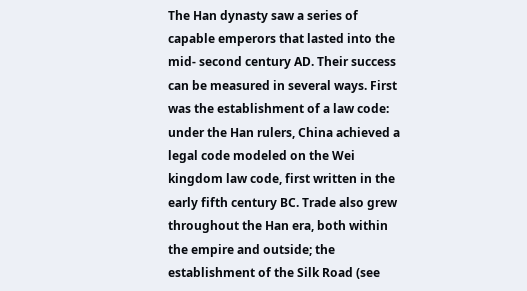The Han dynasty saw a series of capable emperors that lasted into the mid- second century AD. Their success can be measured in several ways. First was the establishment of a law code: under the Han rulers, China achieved a legal code modeled on the Wei kingdom law code, first written in the early fifth century BC. Trade also grew throughout the Han era, both within the empire and outside; the establishment of the Silk Road (see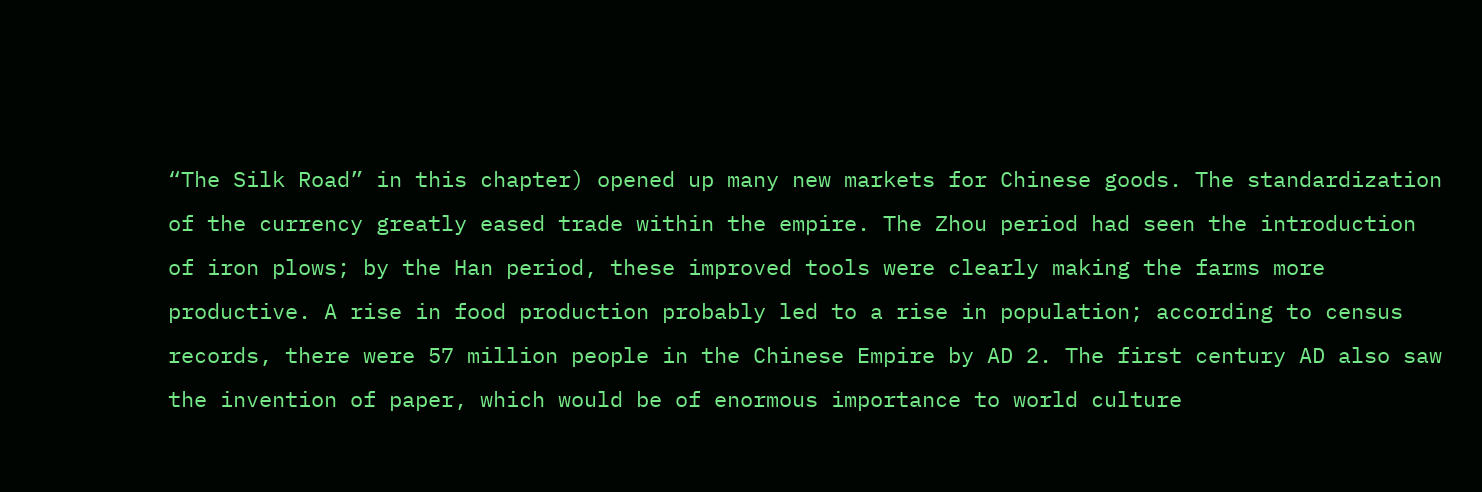“The Silk Road” in this chapter) opened up many new markets for Chinese goods. The standardization of the currency greatly eased trade within the empire. The Zhou period had seen the introduction of iron plows; by the Han period, these improved tools were clearly making the farms more productive. A rise in food production probably led to a rise in population; according to census records, there were 57 million people in the Chinese Empire by AD 2. The first century AD also saw the invention of paper, which would be of enormous importance to world culture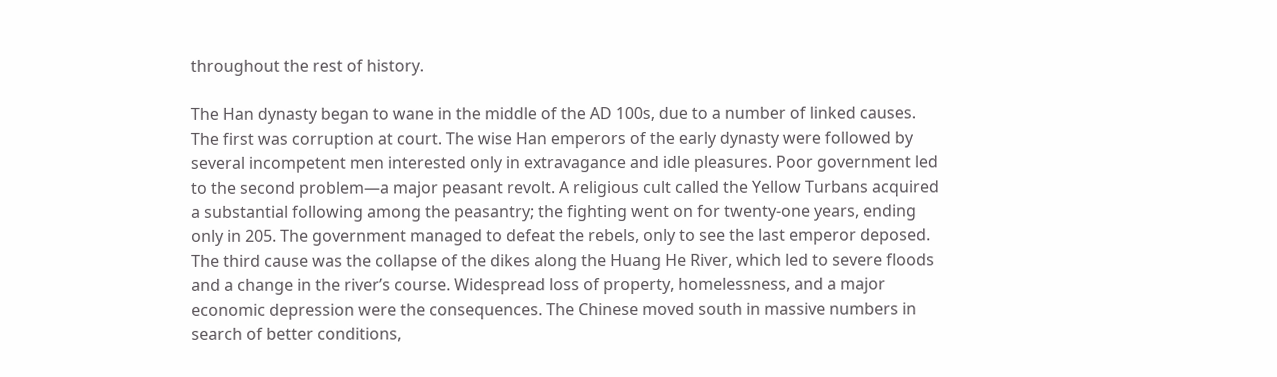throughout the rest of history.

The Han dynasty began to wane in the middle of the AD 100s, due to a number of linked causes. The first was corruption at court. The wise Han emperors of the early dynasty were followed by several incompetent men interested only in extravagance and idle pleasures. Poor government led to the second problem—a major peasant revolt. A religious cult called the Yellow Turbans acquired a substantial following among the peasantry; the fighting went on for twenty-one years, ending only in 205. The government managed to defeat the rebels, only to see the last emperor deposed. The third cause was the collapse of the dikes along the Huang He River, which led to severe floods and a change in the river’s course. Widespread loss of property, homelessness, and a major economic depression were the consequences. The Chinese moved south in massive numbers in search of better conditions,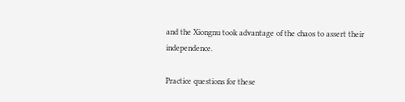and the Xiongnu took advantage of the chaos to assert their independence.

Practice questions for these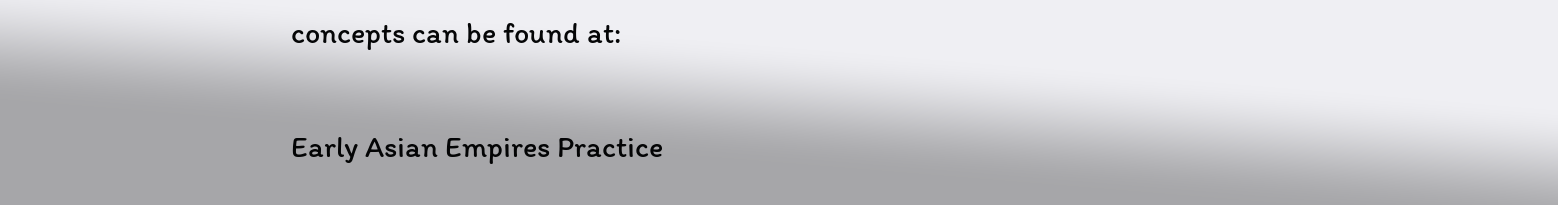concepts can be found at:

Early Asian Empires Practice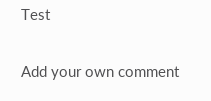Test

Add your own comment